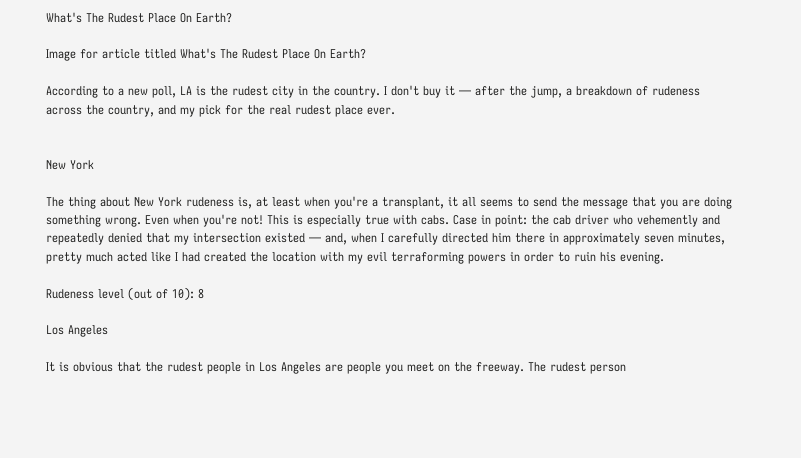What's The Rudest Place On Earth?

Image for article titled What's The Rudest Place On Earth?

According to a new poll, LA is the rudest city in the country. I don't buy it — after the jump, a breakdown of rudeness across the country, and my pick for the real rudest place ever.


New York

The thing about New York rudeness is, at least when you're a transplant, it all seems to send the message that you are doing something wrong. Even when you're not! This is especially true with cabs. Case in point: the cab driver who vehemently and repeatedly denied that my intersection existed — and, when I carefully directed him there in approximately seven minutes, pretty much acted like I had created the location with my evil terraforming powers in order to ruin his evening.

Rudeness level (out of 10): 8

Los Angeles

It is obvious that the rudest people in Los Angeles are people you meet on the freeway. The rudest person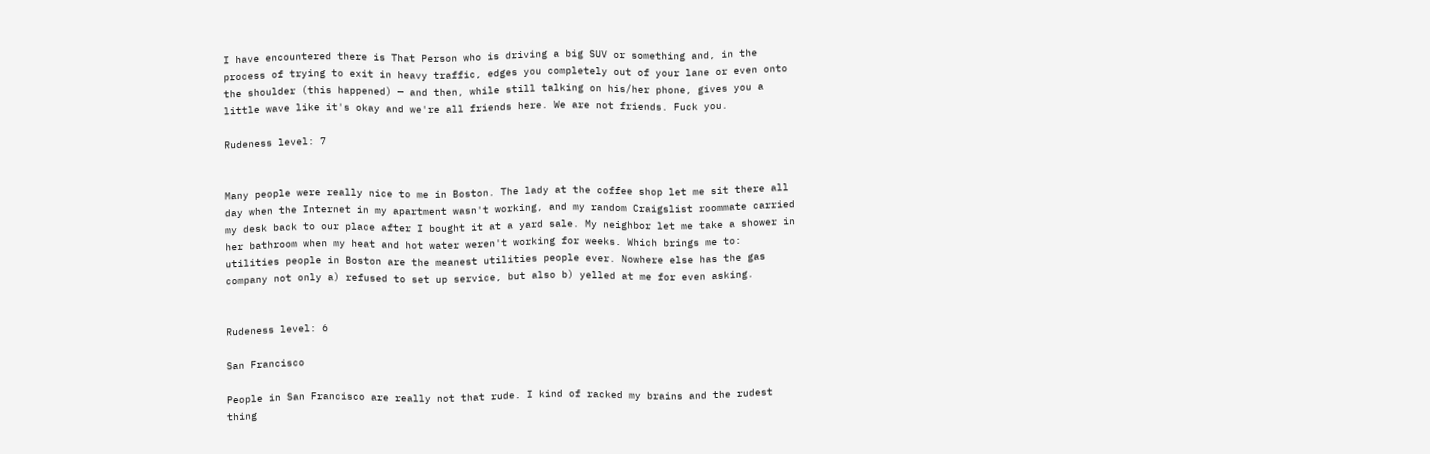I have encountered there is That Person who is driving a big SUV or something and, in the process of trying to exit in heavy traffic, edges you completely out of your lane or even onto the shoulder (this happened) — and then, while still talking on his/her phone, gives you a little wave like it's okay and we're all friends here. We are not friends. Fuck you.

Rudeness level: 7


Many people were really nice to me in Boston. The lady at the coffee shop let me sit there all day when the Internet in my apartment wasn't working, and my random Craigslist roommate carried my desk back to our place after I bought it at a yard sale. My neighbor let me take a shower in her bathroom when my heat and hot water weren't working for weeks. Which brings me to: utilities people in Boston are the meanest utilities people ever. Nowhere else has the gas company not only a) refused to set up service, but also b) yelled at me for even asking.


Rudeness level: 6

San Francisco

People in San Francisco are really not that rude. I kind of racked my brains and the rudest thing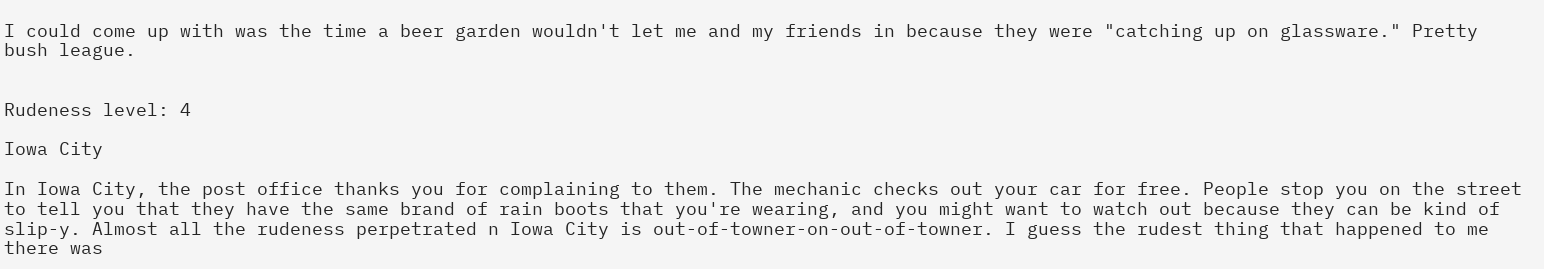I could come up with was the time a beer garden wouldn't let me and my friends in because they were "catching up on glassware." Pretty bush league.


Rudeness level: 4

Iowa City

In Iowa City, the post office thanks you for complaining to them. The mechanic checks out your car for free. People stop you on the street to tell you that they have the same brand of rain boots that you're wearing, and you might want to watch out because they can be kind of slip-y. Almost all the rudeness perpetrated n Iowa City is out-of-towner-on-out-of-towner. I guess the rudest thing that happened to me there was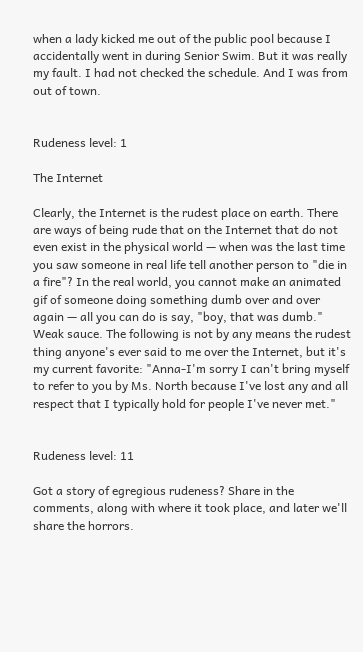when a lady kicked me out of the public pool because I accidentally went in during Senior Swim. But it was really my fault. I had not checked the schedule. And I was from out of town.


Rudeness level: 1

The Internet

Clearly, the Internet is the rudest place on earth. There are ways of being rude that on the Internet that do not even exist in the physical world — when was the last time you saw someone in real life tell another person to "die in a fire"? In the real world, you cannot make an animated gif of someone doing something dumb over and over again — all you can do is say, "boy, that was dumb." Weak sauce. The following is not by any means the rudest thing anyone's ever said to me over the Internet, but it's my current favorite: "Anna-I'm sorry I can't bring myself to refer to you by Ms. North because I've lost any and all respect that I typically hold for people I've never met."


Rudeness level: 11

Got a story of egregious rudeness? Share in the comments, along with where it took place, and later we'll share the horrors.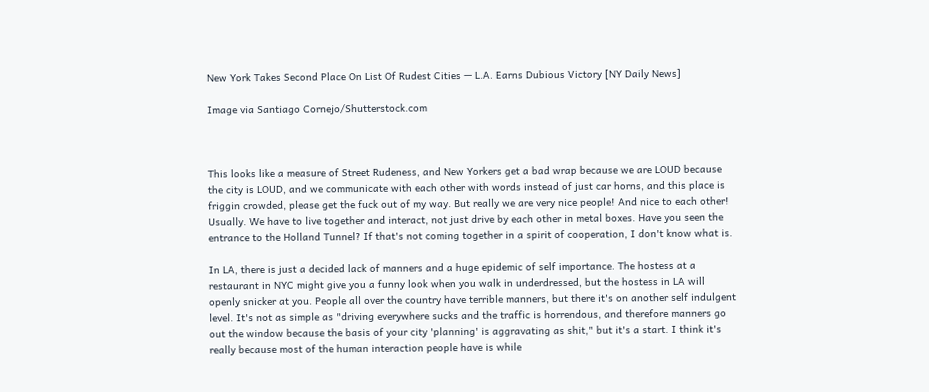New York Takes Second Place On List Of Rudest Cities — L.A. Earns Dubious Victory [NY Daily News]

Image via Santiago Cornejo/Shutterstock.com



This looks like a measure of Street Rudeness, and New Yorkers get a bad wrap because we are LOUD because the city is LOUD, and we communicate with each other with words instead of just car horns, and this place is friggin crowded, please get the fuck out of my way. But really we are very nice people! And nice to each other! Usually. We have to live together and interact, not just drive by each other in metal boxes. Have you seen the entrance to the Holland Tunnel? If that's not coming together in a spirit of cooperation, I don't know what is.

In LA, there is just a decided lack of manners and a huge epidemic of self importance. The hostess at a restaurant in NYC might give you a funny look when you walk in underdressed, but the hostess in LA will openly snicker at you. People all over the country have terrible manners, but there it's on another self indulgent level. It's not as simple as "driving everywhere sucks and the traffic is horrendous, and therefore manners go out the window because the basis of your city 'planning' is aggravating as shit," but it's a start. I think it's really because most of the human interaction people have is while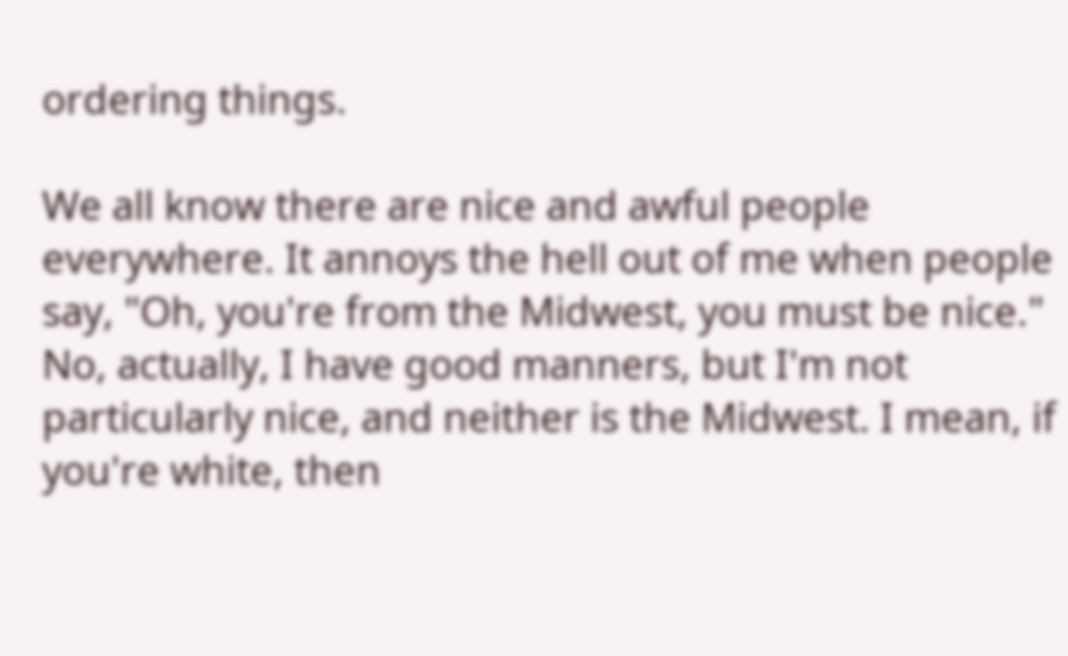ordering things.

We all know there are nice and awful people everywhere. It annoys the hell out of me when people say, "Oh, you're from the Midwest, you must be nice." No, actually, I have good manners, but I'm not particularly nice, and neither is the Midwest. I mean, if you're white, then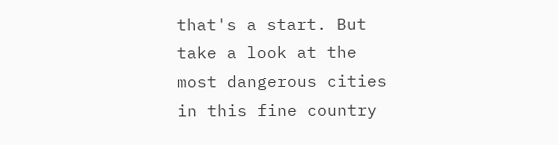that's a start. But take a look at the most dangerous cities in this fine country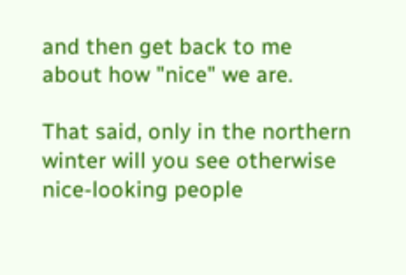and then get back to me about how "nice" we are.

That said, only in the northern winter will you see otherwise nice-looking people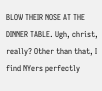BLOW THEIR NOSE AT THE DINNER TABLE. Ugh, christ, really? Other than that, I find NYers perfectly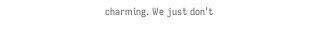charming. We just don't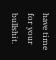have time for your bullshit.